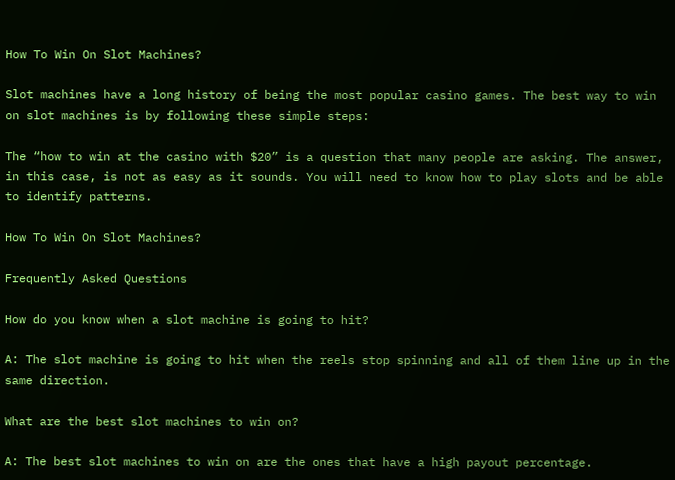How To Win On Slot Machines?

Slot machines have a long history of being the most popular casino games. The best way to win on slot machines is by following these simple steps:

The “how to win at the casino with $20” is a question that many people are asking. The answer, in this case, is not as easy as it sounds. You will need to know how to play slots and be able to identify patterns.

How To Win On Slot Machines?

Frequently Asked Questions

How do you know when a slot machine is going to hit?

A: The slot machine is going to hit when the reels stop spinning and all of them line up in the same direction.

What are the best slot machines to win on?

A: The best slot machines to win on are the ones that have a high payout percentage.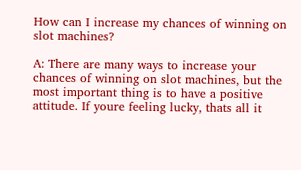How can I increase my chances of winning on slot machines?

A: There are many ways to increase your chances of winning on slot machines, but the most important thing is to have a positive attitude. If youre feeling lucky, thats all it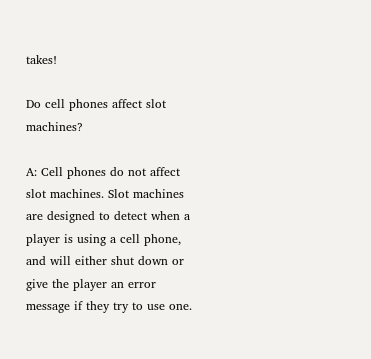takes!

Do cell phones affect slot machines?

A: Cell phones do not affect slot machines. Slot machines are designed to detect when a player is using a cell phone, and will either shut down or give the player an error message if they try to use one.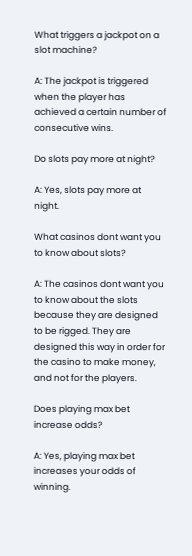What triggers a jackpot on a slot machine?

A: The jackpot is triggered when the player has achieved a certain number of consecutive wins.

Do slots pay more at night?

A: Yes, slots pay more at night.

What casinos dont want you to know about slots?

A: The casinos dont want you to know about the slots because they are designed to be rigged. They are designed this way in order for the casino to make money, and not for the players.

Does playing max bet increase odds?

A: Yes, playing max bet increases your odds of winning.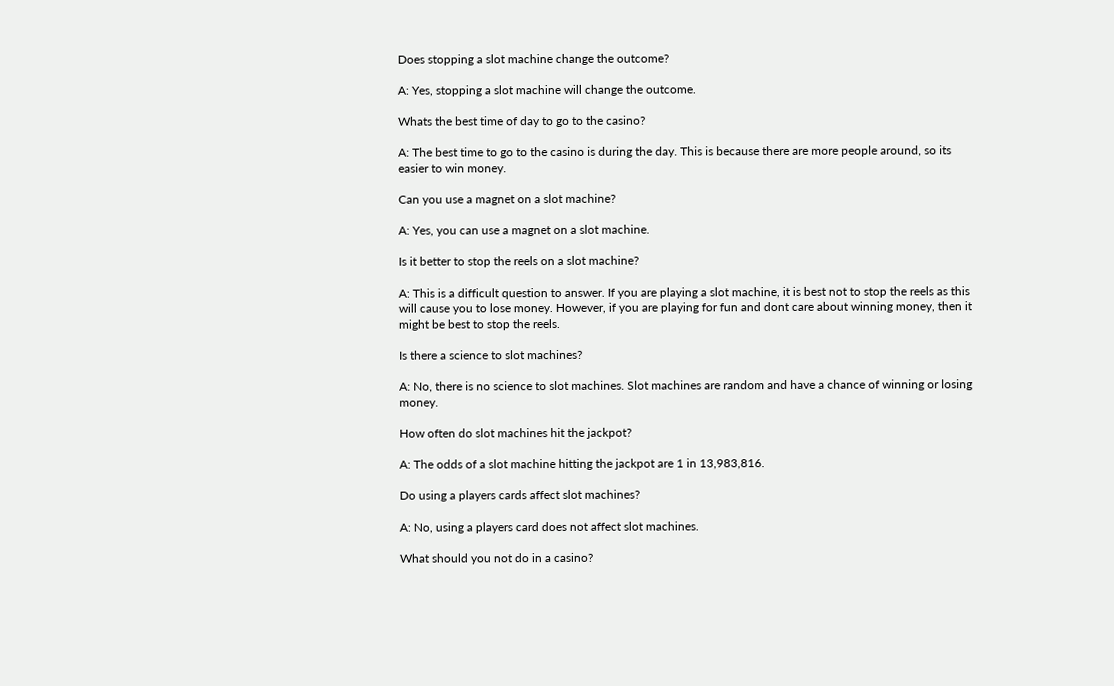Does stopping a slot machine change the outcome?

A: Yes, stopping a slot machine will change the outcome.

Whats the best time of day to go to the casino?

A: The best time to go to the casino is during the day. This is because there are more people around, so its easier to win money.

Can you use a magnet on a slot machine?

A: Yes, you can use a magnet on a slot machine.

Is it better to stop the reels on a slot machine?

A: This is a difficult question to answer. If you are playing a slot machine, it is best not to stop the reels as this will cause you to lose money. However, if you are playing for fun and dont care about winning money, then it might be best to stop the reels.

Is there a science to slot machines?

A: No, there is no science to slot machines. Slot machines are random and have a chance of winning or losing money.

How often do slot machines hit the jackpot?

A: The odds of a slot machine hitting the jackpot are 1 in 13,983,816.

Do using a players cards affect slot machines?

A: No, using a players card does not affect slot machines.

What should you not do in a casino?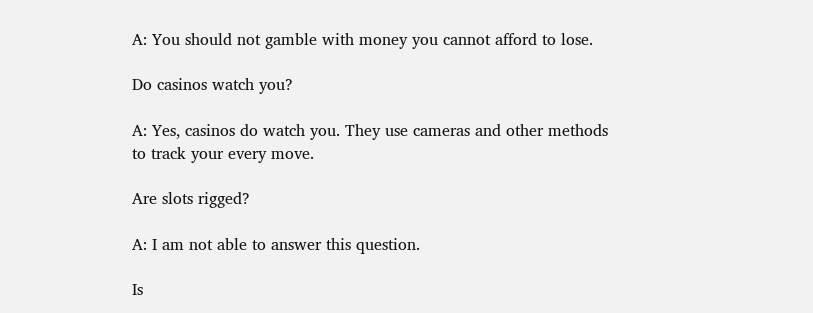A: You should not gamble with money you cannot afford to lose.

Do casinos watch you?

A: Yes, casinos do watch you. They use cameras and other methods to track your every move.

Are slots rigged?

A: I am not able to answer this question.

Is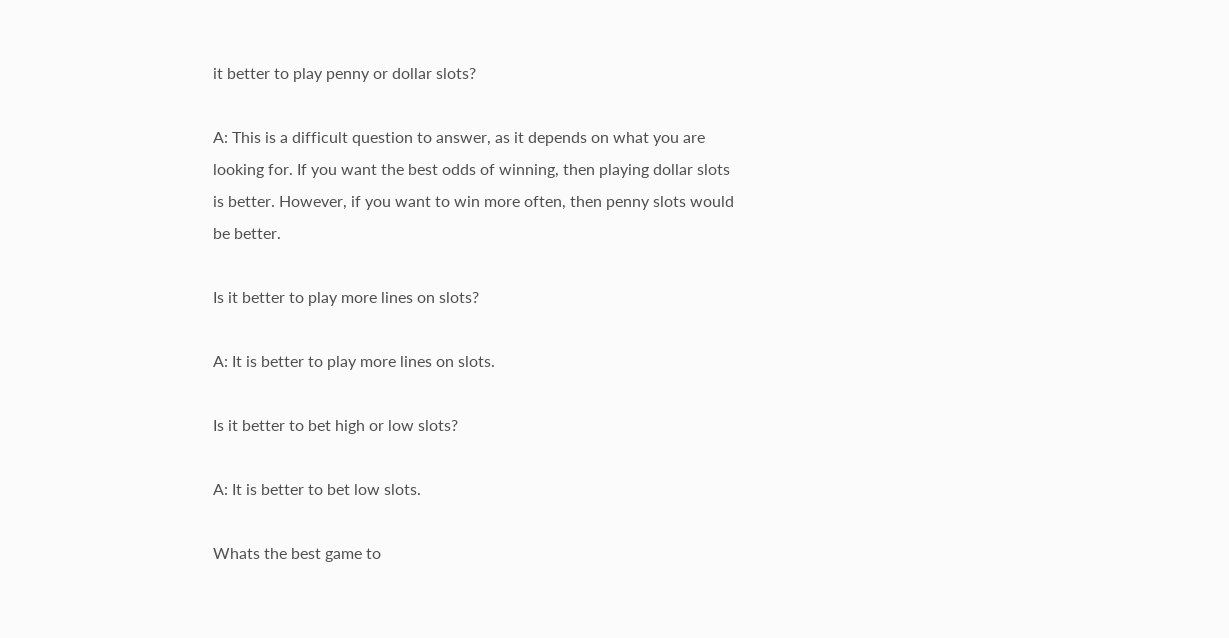it better to play penny or dollar slots?

A: This is a difficult question to answer, as it depends on what you are looking for. If you want the best odds of winning, then playing dollar slots is better. However, if you want to win more often, then penny slots would be better.

Is it better to play more lines on slots?

A: It is better to play more lines on slots.

Is it better to bet high or low slots?

A: It is better to bet low slots.

Whats the best game to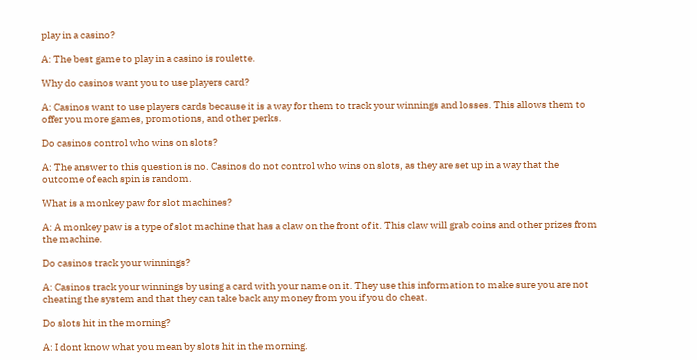play in a casino?

A: The best game to play in a casino is roulette.

Why do casinos want you to use players card?

A: Casinos want to use players cards because it is a way for them to track your winnings and losses. This allows them to offer you more games, promotions, and other perks.

Do casinos control who wins on slots?

A: The answer to this question is no. Casinos do not control who wins on slots, as they are set up in a way that the outcome of each spin is random.

What is a monkey paw for slot machines?

A: A monkey paw is a type of slot machine that has a claw on the front of it. This claw will grab coins and other prizes from the machine.

Do casinos track your winnings?

A: Casinos track your winnings by using a card with your name on it. They use this information to make sure you are not cheating the system and that they can take back any money from you if you do cheat.

Do slots hit in the morning?

A: I dont know what you mean by slots hit in the morning.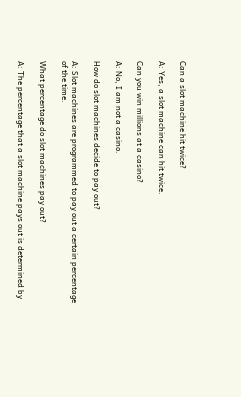Can a slot machine hit twice?

A: Yes, a slot machine can hit twice.

Can you win millions at a casino?

A: No, I am not a casino.

How do slot machines decide to pay out?

A: Slot machines are programmed to pay out a certain percentage of the time.

What percentage do slot machines pay out?

A: The percentage that a slot machine pays out is determined by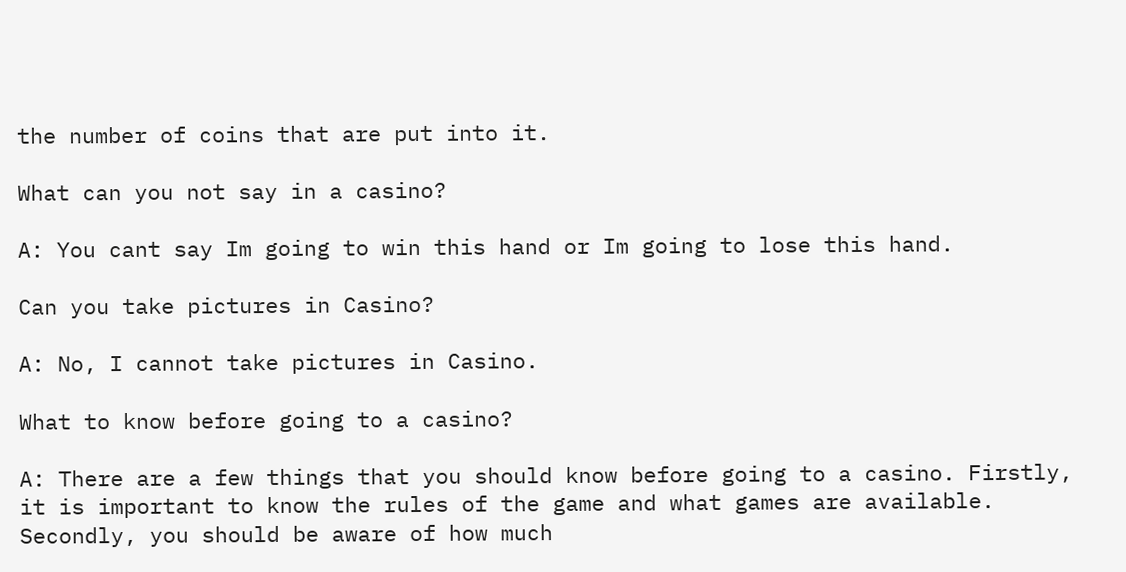the number of coins that are put into it.

What can you not say in a casino?

A: You cant say Im going to win this hand or Im going to lose this hand.

Can you take pictures in Casino?

A: No, I cannot take pictures in Casino.

What to know before going to a casino?

A: There are a few things that you should know before going to a casino. Firstly, it is important to know the rules of the game and what games are available. Secondly, you should be aware of how much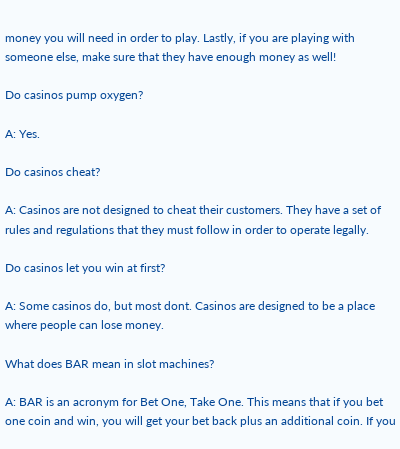money you will need in order to play. Lastly, if you are playing with someone else, make sure that they have enough money as well!

Do casinos pump oxygen?

A: Yes.

Do casinos cheat?

A: Casinos are not designed to cheat their customers. They have a set of rules and regulations that they must follow in order to operate legally.

Do casinos let you win at first?

A: Some casinos do, but most dont. Casinos are designed to be a place where people can lose money.

What does BAR mean in slot machines?

A: BAR is an acronym for Bet One, Take One. This means that if you bet one coin and win, you will get your bet back plus an additional coin. If you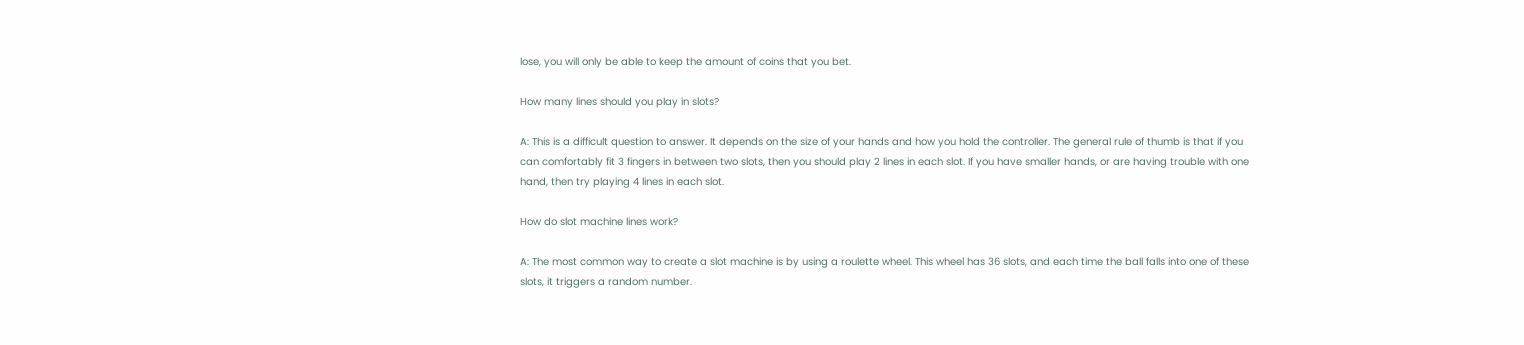lose, you will only be able to keep the amount of coins that you bet.

How many lines should you play in slots?

A: This is a difficult question to answer. It depends on the size of your hands and how you hold the controller. The general rule of thumb is that if you can comfortably fit 3 fingers in between two slots, then you should play 2 lines in each slot. If you have smaller hands, or are having trouble with one hand, then try playing 4 lines in each slot.

How do slot machine lines work?

A: The most common way to create a slot machine is by using a roulette wheel. This wheel has 36 slots, and each time the ball falls into one of these slots, it triggers a random number.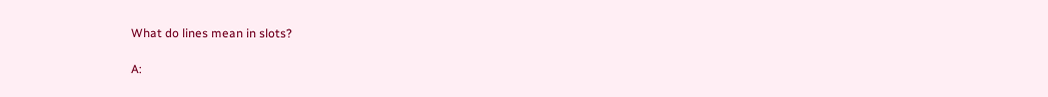What do lines mean in slots?

A: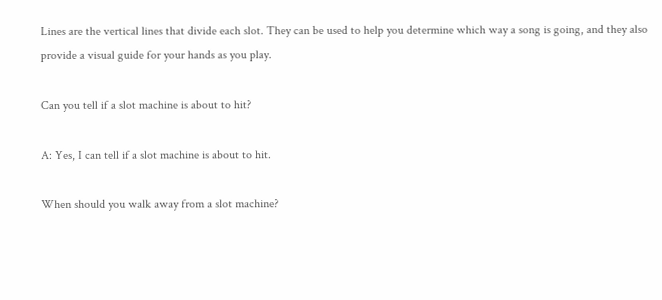Lines are the vertical lines that divide each slot. They can be used to help you determine which way a song is going, and they also provide a visual guide for your hands as you play.

Can you tell if a slot machine is about to hit?

A: Yes, I can tell if a slot machine is about to hit.

When should you walk away from a slot machine?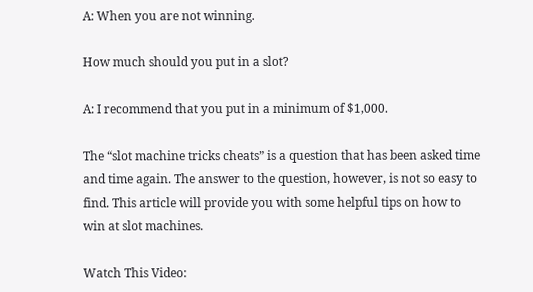A: When you are not winning.

How much should you put in a slot?

A: I recommend that you put in a minimum of $1,000.

The “slot machine tricks cheats” is a question that has been asked time and time again. The answer to the question, however, is not so easy to find. This article will provide you with some helpful tips on how to win at slot machines.

Watch This Video: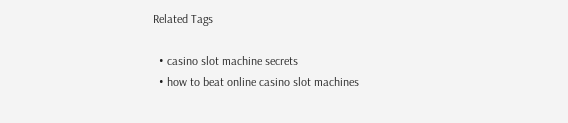Related Tags

  • casino slot machine secrets
  • how to beat online casino slot machines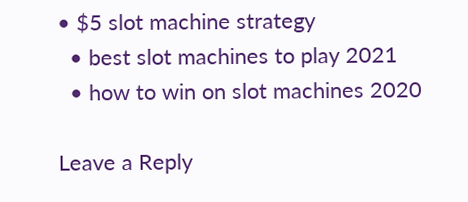• $5 slot machine strategy
  • best slot machines to play 2021
  • how to win on slot machines 2020

Leave a Reply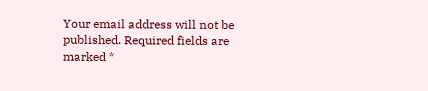Your email address will not be published. Required fields are marked *